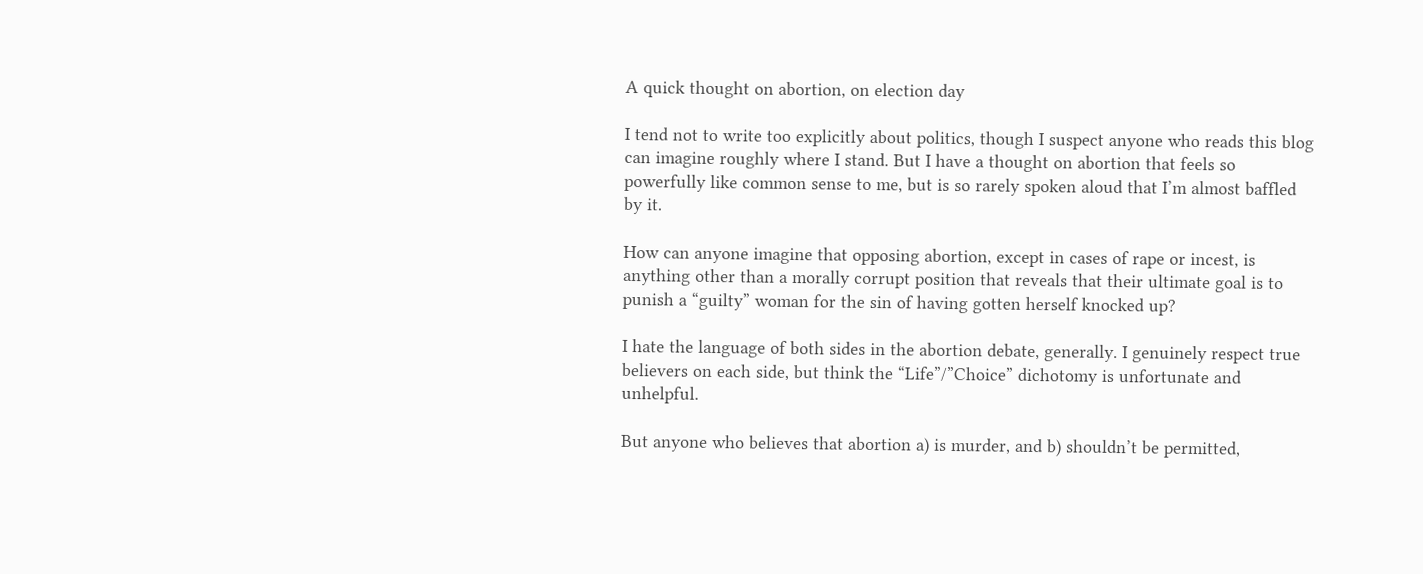A quick thought on abortion, on election day

I tend not to write too explicitly about politics, though I suspect anyone who reads this blog can imagine roughly where I stand. But I have a thought on abortion that feels so powerfully like common sense to me, but is so rarely spoken aloud that I’m almost baffled by it.

How can anyone imagine that opposing abortion, except in cases of rape or incest, is anything other than a morally corrupt position that reveals that their ultimate goal is to punish a “guilty” woman for the sin of having gotten herself knocked up?

I hate the language of both sides in the abortion debate, generally. I genuinely respect true believers on each side, but think the “Life”/”Choice” dichotomy is unfortunate and unhelpful.

But anyone who believes that abortion a) is murder, and b) shouldn’t be permitted,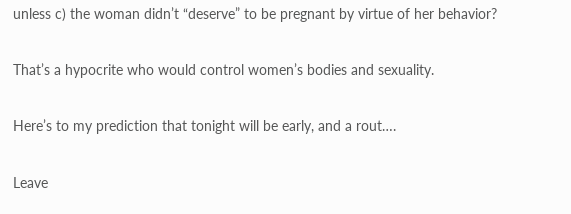unless c) the woman didn’t “deserve” to be pregnant by virtue of her behavior?

That’s a hypocrite who would control women’s bodies and sexuality.

Here’s to my prediction that tonight will be early, and a rout….

Leave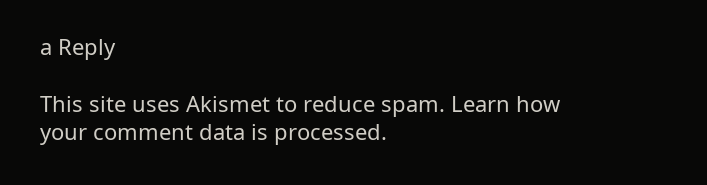a Reply

This site uses Akismet to reduce spam. Learn how your comment data is processed.